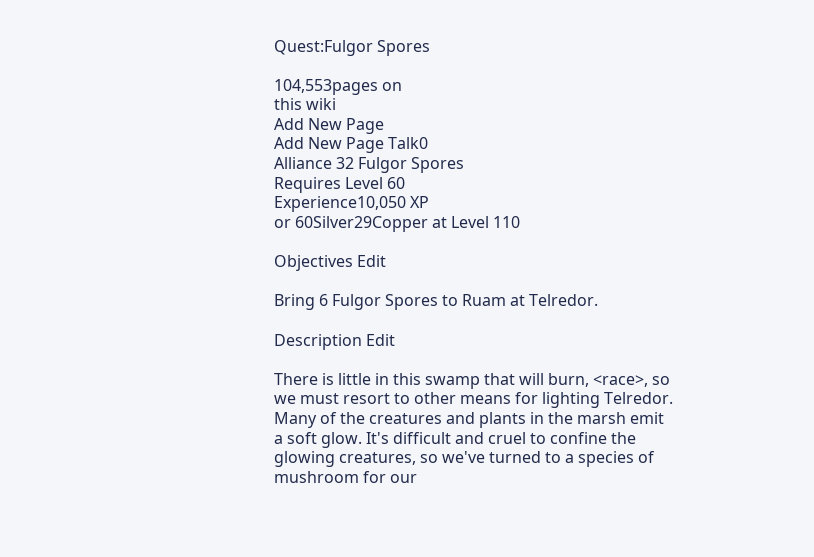Quest:Fulgor Spores

104,553pages on
this wiki
Add New Page
Add New Page Talk0
Alliance 32 Fulgor Spores
Requires Level 60
Experience10,050 XP
or 60Silver29Copper at Level 110

Objectives Edit

Bring 6 Fulgor Spores to Ruam at Telredor.

Description Edit

There is little in this swamp that will burn, <race>, so we must resort to other means for lighting Telredor. Many of the creatures and plants in the marsh emit a soft glow. It's difficult and cruel to confine the glowing creatures, so we've turned to a species of mushroom for our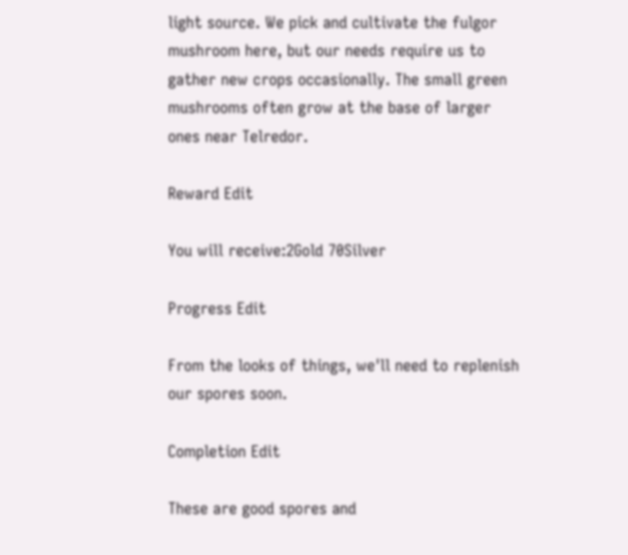light source. We pick and cultivate the fulgor mushroom here, but our needs require us to gather new crops occasionally. The small green mushrooms often grow at the base of larger ones near Telredor.

Reward Edit

You will receive:2Gold 70Silver

Progress Edit

From the looks of things, we'll need to replenish our spores soon.

Completion Edit

These are good spores and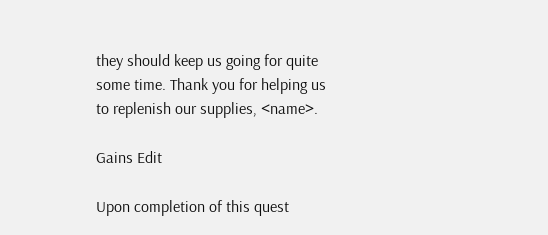they should keep us going for quite some time. Thank you for helping us to replenish our supplies, <name>.

Gains Edit

Upon completion of this quest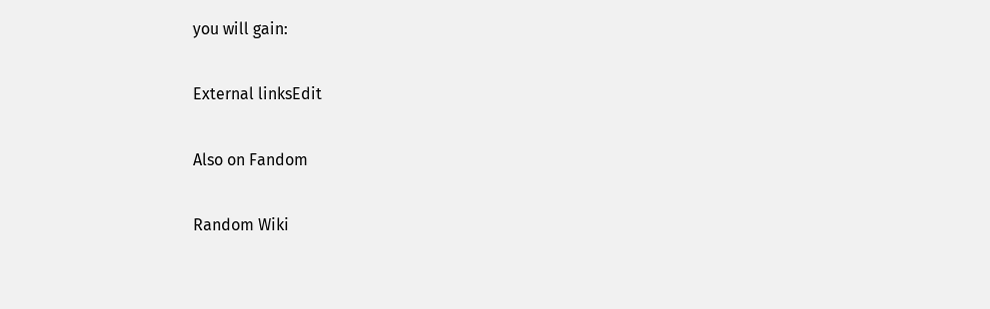you will gain:

External linksEdit

Also on Fandom

Random Wiki